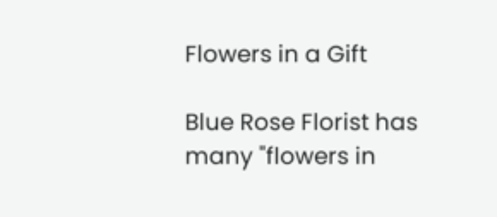Flowers in a Gift

Blue Rose Florist has many "flowers in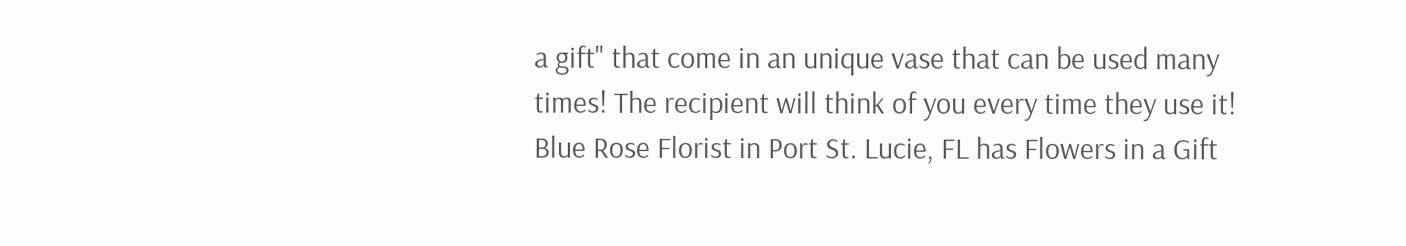a gift" that come in an unique vase that can be used many times! The recipient will think of you every time they use it! Blue Rose Florist in Port St. Lucie, FL has Flowers in a Gift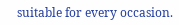suitable for every occasion.